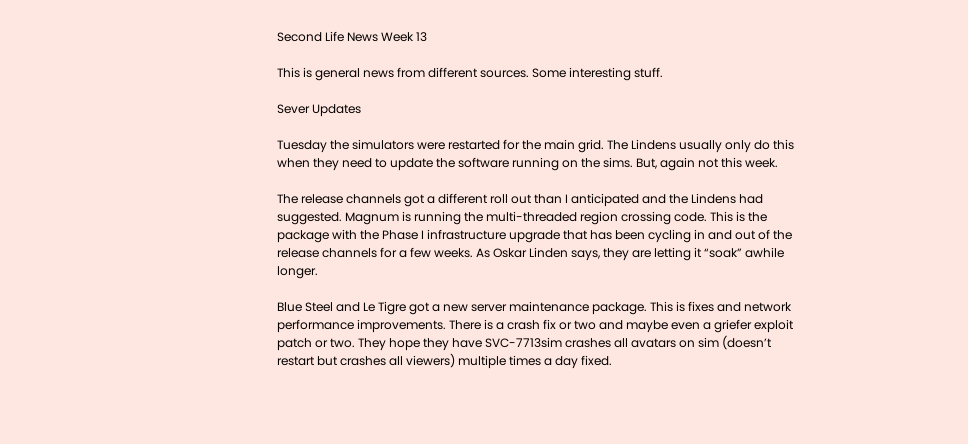Second Life News Week 13

This is general news from different sources. Some interesting stuff.

Sever Updates

Tuesday the simulators were restarted for the main grid. The Lindens usually only do this when they need to update the software running on the sims. But, again not this week.

The release channels got a different roll out than I anticipated and the Lindens had suggested. Magnum is running the multi-threaded region crossing code. This is the package with the Phase I infrastructure upgrade that has been cycling in and out of the release channels for a few weeks. As Oskar Linden says, they are letting it “soak” awhile longer.

Blue Steel and Le Tigre got a new server maintenance package. This is fixes and network performance improvements. There is a crash fix or two and maybe even a griefer exploit patch or two. They hope they have SVC-7713sim crashes all avatars on sim (doesn’t restart but crashes all viewers) multiple times a day fixed.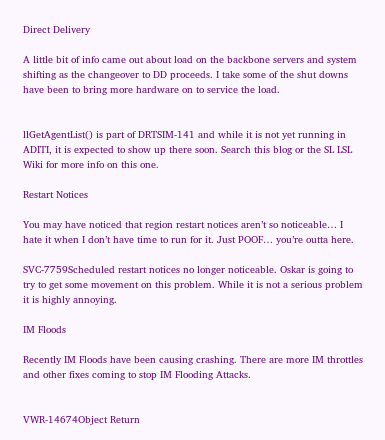Direct Delivery

A little bit of info came out about load on the backbone servers and system shifting as the changeover to DD proceeds. I take some of the shut downs have been to bring more hardware on to service the load.


llGetAgentList() is part of DRTSIM-141 and while it is not yet running in ADITI, it is expected to show up there soon. Search this blog or the SL LSL Wiki for more info on this one.

Restart Notices

You may have noticed that region restart notices aren’t so noticeable… I hate it when I don’t have time to run for it. Just POOF… you’re outta here.

SVC-7759Scheduled restart notices no longer noticeable. Oskar is going to try to get some movement on this problem. While it is not a serious problem it is highly annoying.

IM Floods

Recently IM Floods have been causing crashing. There are more IM throttles and other fixes coming to stop IM Flooding Attacks.


VWR-14674Object Return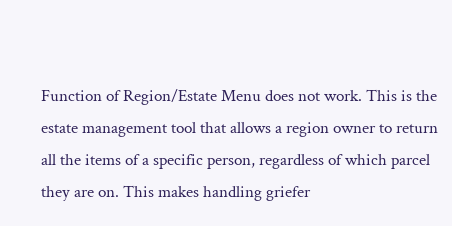Function of Region/Estate Menu does not work. This is the estate management tool that allows a region owner to return all the items of a specific person, regardless of which parcel they are on. This makes handling griefer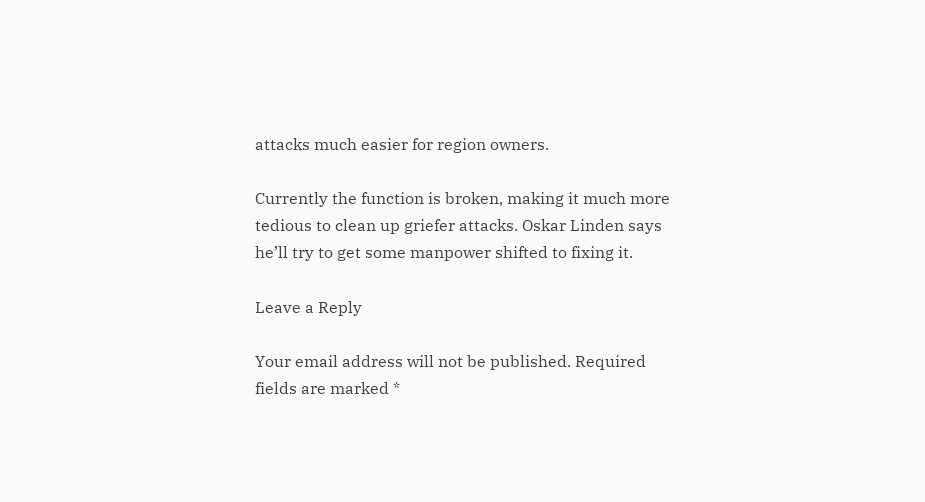attacks much easier for region owners.

Currently the function is broken, making it much more tedious to clean up griefer attacks. Oskar Linden says he’ll try to get some manpower shifted to fixing it.

Leave a Reply

Your email address will not be published. Required fields are marked *